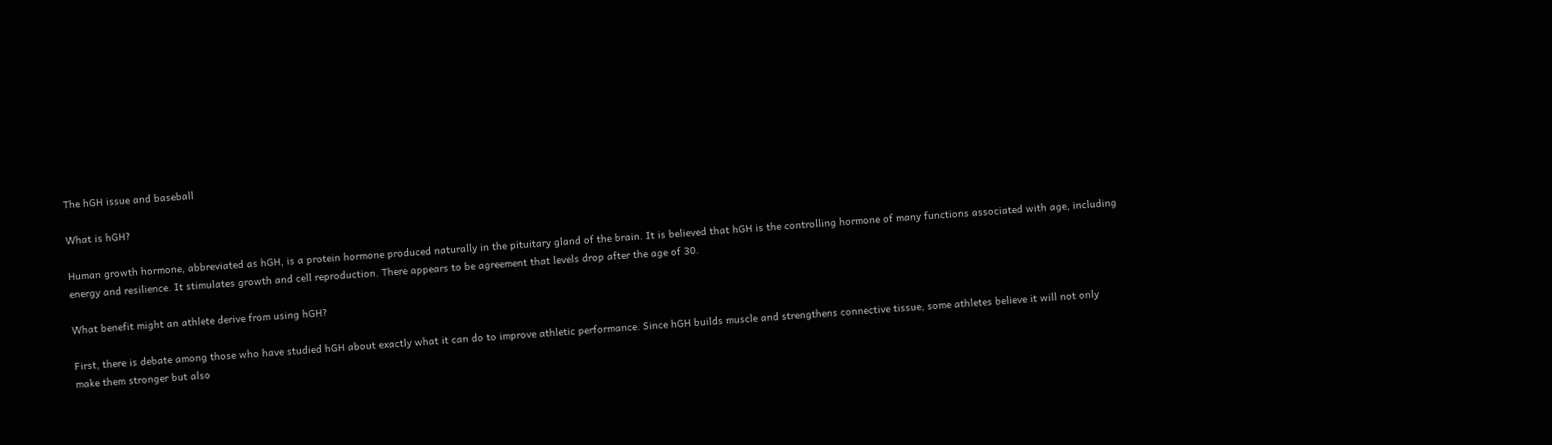The hGH issue and baseball

What is hGH?

Human growth hormone, abbreviated as hGH, is a protein hormone produced naturally in the pituitary gland of the brain. It is believed that hGH is the controlling hormone of many functions associated with age, including energy and resilience. It stimulates growth and cell reproduction. There appears to be agreement that levels drop after the age of 30.

What benefit might an athlete derive from using hGH?

First, there is debate among those who have studied hGH about exactly what it can do to improve athletic performance. Since hGH builds muscle and strengthens connective tissue, some athletes believe it will not only make them stronger but also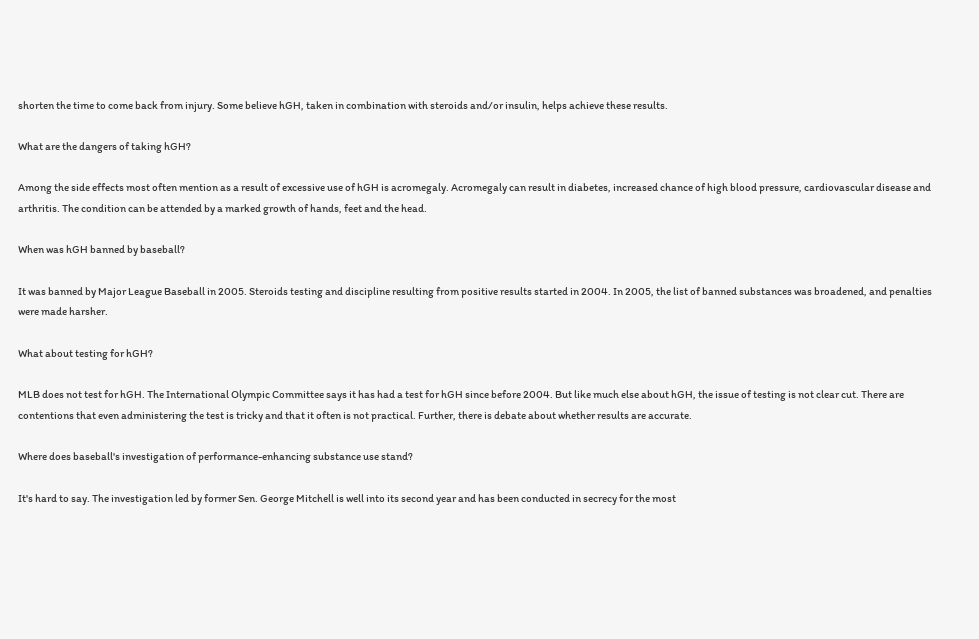shorten the time to come back from injury. Some believe hGH, taken in combination with steroids and/or insulin, helps achieve these results.

What are the dangers of taking hGH?

Among the side effects most often mention as a result of excessive use of hGH is acromegaly. Acromegaly can result in diabetes, increased chance of high blood pressure, cardiovascular disease and arthritis. The condition can be attended by a marked growth of hands, feet and the head.

When was hGH banned by baseball?

It was banned by Major League Baseball in 2005. Steroids testing and discipline resulting from positive results started in 2004. In 2005, the list of banned substances was broadened, and penalties were made harsher.

What about testing for hGH?

MLB does not test for hGH. The International Olympic Committee says it has had a test for hGH since before 2004. But like much else about hGH, the issue of testing is not clear cut. There are contentions that even administering the test is tricky and that it often is not practical. Further, there is debate about whether results are accurate.

Where does baseball's investigation of performance-enhancing substance use stand?

It's hard to say. The investigation led by former Sen. George Mitchell is well into its second year and has been conducted in secrecy for the most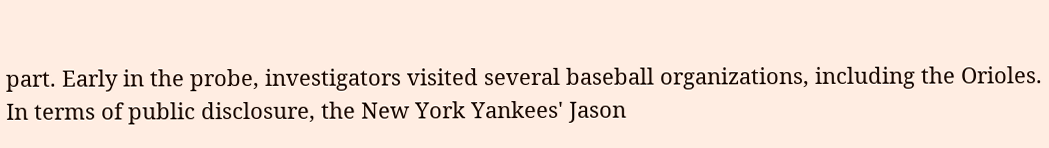part. Early in the probe, investigators visited several baseball organizations, including the Orioles. In terms of public disclosure, the New York Yankees' Jason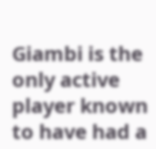Giambi is the only active player known to have had a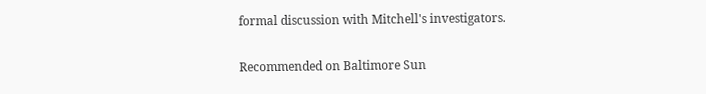formal discussion with Mitchell's investigators.

Recommended on Baltimore Sun